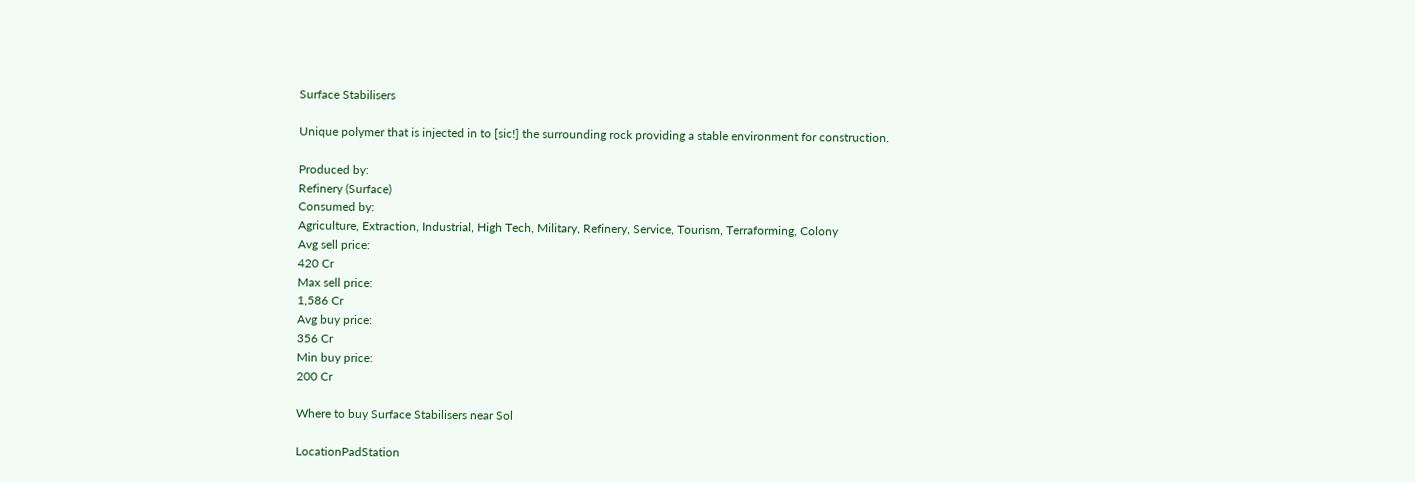Surface Stabilisers

Unique polymer that is injected in to [sic!] the surrounding rock providing a stable environment for construction.

Produced by:
Refinery (Surface)
Consumed by:
Agriculture, Extraction, Industrial, High Tech, Military, Refinery, Service, Tourism, Terraforming, Colony
Avg sell price:
420 Cr
Max sell price:
1,586 Cr
Avg buy price:
356 Cr
Min buy price:
200 Cr

Where to buy Surface Stabilisers near Sol

LocationPadStation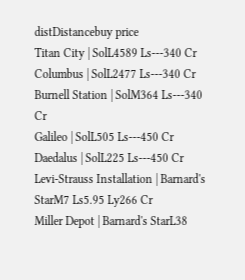distDistancebuy price
Titan City | SolL4589 Ls---340 Cr
Columbus | SolL2477 Ls---340 Cr
Burnell Station | SolM364 Ls---340 Cr
Galileo | SolL505 Ls---450 Cr
Daedalus | SolL225 Ls---450 Cr
Levi-Strauss Installation | Barnard's StarM7 Ls5.95 Ly266 Cr
Miller Depot | Barnard's StarL38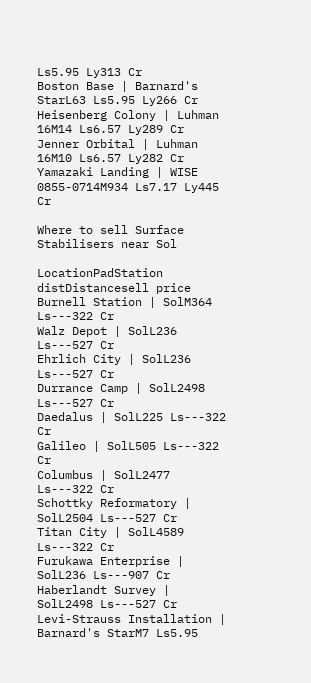Ls5.95 Ly313 Cr
Boston Base | Barnard's StarL63 Ls5.95 Ly266 Cr
Heisenberg Colony | Luhman 16M14 Ls6.57 Ly289 Cr
Jenner Orbital | Luhman 16M10 Ls6.57 Ly282 Cr
Yamazaki Landing | WISE 0855-0714M934 Ls7.17 Ly445 Cr

Where to sell Surface Stabilisers near Sol

LocationPadStation distDistancesell price
Burnell Station | SolM364 Ls---322 Cr
Walz Depot | SolL236 Ls---527 Cr
Ehrlich City | SolL236 Ls---527 Cr
Durrance Camp | SolL2498 Ls---527 Cr
Daedalus | SolL225 Ls---322 Cr
Galileo | SolL505 Ls---322 Cr
Columbus | SolL2477 Ls---322 Cr
Schottky Reformatory | SolL2504 Ls---527 Cr
Titan City | SolL4589 Ls---322 Cr
Furukawa Enterprise | SolL236 Ls---907 Cr
Haberlandt Survey | SolL2498 Ls---527 Cr
Levi-Strauss Installation | Barnard's StarM7 Ls5.95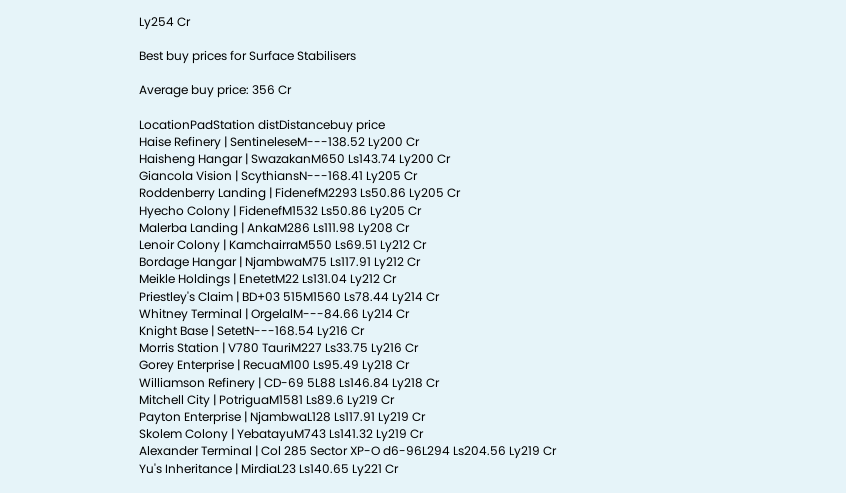Ly254 Cr

Best buy prices for Surface Stabilisers

Average buy price: 356 Cr

LocationPadStation distDistancebuy price
Haise Refinery | SentineleseM---138.52 Ly200 Cr
Haisheng Hangar | SwazakanM650 Ls143.74 Ly200 Cr
Giancola Vision | ScythiansN---168.41 Ly205 Cr
Roddenberry Landing | FidenefM2293 Ls50.86 Ly205 Cr
Hyecho Colony | FidenefM1532 Ls50.86 Ly205 Cr
Malerba Landing | AnkaM286 Ls111.98 Ly208 Cr
Lenoir Colony | KamchairraM550 Ls69.51 Ly212 Cr
Bordage Hangar | NjambwaM75 Ls117.91 Ly212 Cr
Meikle Holdings | EnetetM22 Ls131.04 Ly212 Cr
Priestley's Claim | BD+03 515M1560 Ls78.44 Ly214 Cr
Whitney Terminal | OrgelalM---84.66 Ly214 Cr
Knight Base | SetetN---168.54 Ly216 Cr
Morris Station | V780 TauriM227 Ls33.75 Ly216 Cr
Gorey Enterprise | RecuaM100 Ls95.49 Ly218 Cr
Williamson Refinery | CD-69 5L88 Ls146.84 Ly218 Cr
Mitchell City | PotriguaM1581 Ls89.6 Ly219 Cr
Payton Enterprise | NjambwaL128 Ls117.91 Ly219 Cr
Skolem Colony | YebatayuM743 Ls141.32 Ly219 Cr
Alexander Terminal | Col 285 Sector XP-O d6-96L294 Ls204.56 Ly219 Cr
Yu's Inheritance | MirdiaL23 Ls140.65 Ly221 Cr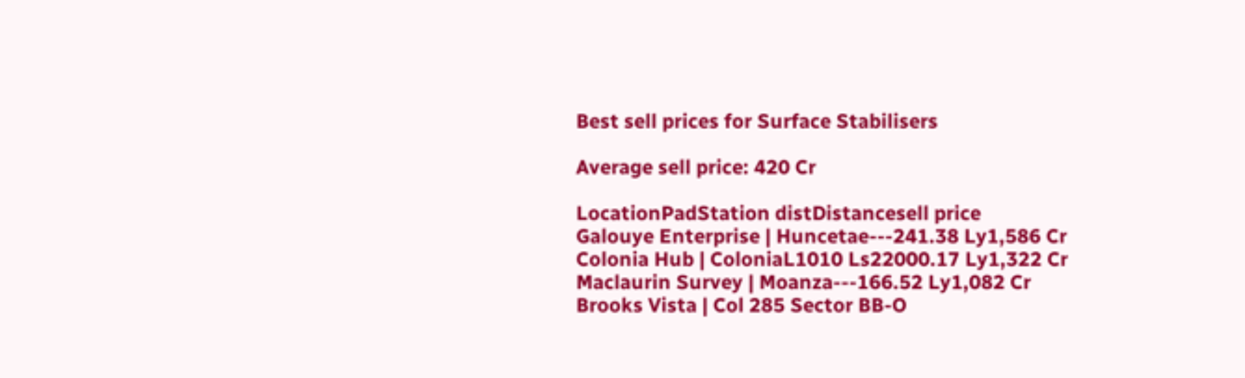Best sell prices for Surface Stabilisers

Average sell price: 420 Cr

LocationPadStation distDistancesell price
Galouye Enterprise | Huncetae---241.38 Ly1,586 Cr
Colonia Hub | ColoniaL1010 Ls22000.17 Ly1,322 Cr
Maclaurin Survey | Moanza---166.52 Ly1,082 Cr
Brooks Vista | Col 285 Sector BB-O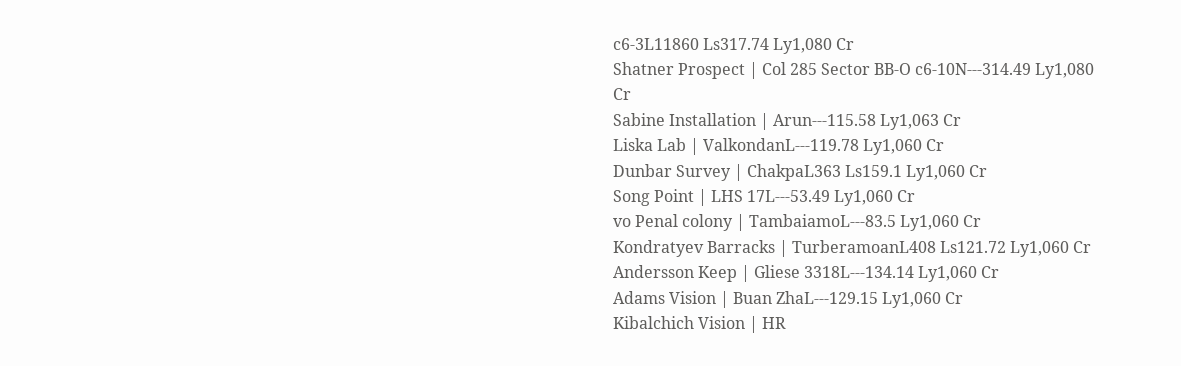c6-3L11860 Ls317.74 Ly1,080 Cr
Shatner Prospect | Col 285 Sector BB-O c6-10N---314.49 Ly1,080 Cr
Sabine Installation | Arun---115.58 Ly1,063 Cr
Liska Lab | ValkondanL---119.78 Ly1,060 Cr
Dunbar Survey | ChakpaL363 Ls159.1 Ly1,060 Cr
Song Point | LHS 17L---53.49 Ly1,060 Cr
vo Penal colony | TambaiamoL---83.5 Ly1,060 Cr
Kondratyev Barracks | TurberamoanL408 Ls121.72 Ly1,060 Cr
Andersson Keep | Gliese 3318L---134.14 Ly1,060 Cr
Adams Vision | Buan ZhaL---129.15 Ly1,060 Cr
Kibalchich Vision | HR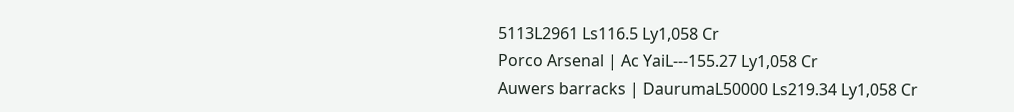5113L2961 Ls116.5 Ly1,058 Cr
Porco Arsenal | Ac YaiL---155.27 Ly1,058 Cr
Auwers barracks | DaurumaL50000 Ls219.34 Ly1,058 Cr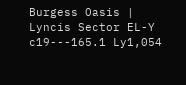Burgess Oasis | Lyncis Sector EL-Y c19---165.1 Ly1,054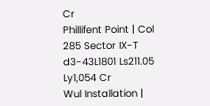Cr
Phillifent Point | Col 285 Sector IX-T d3-43L1801 Ls211.05 Ly1,054 Cr
Wul Installation |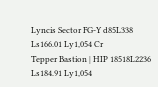Lyncis Sector FG-Y d85L338 Ls166.01 Ly1,054 Cr
Tepper Bastion | HIP 18518L2236 Ls184.91 Ly1,054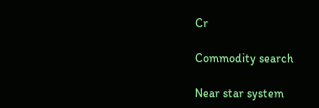Cr

Commodity search

Near star system